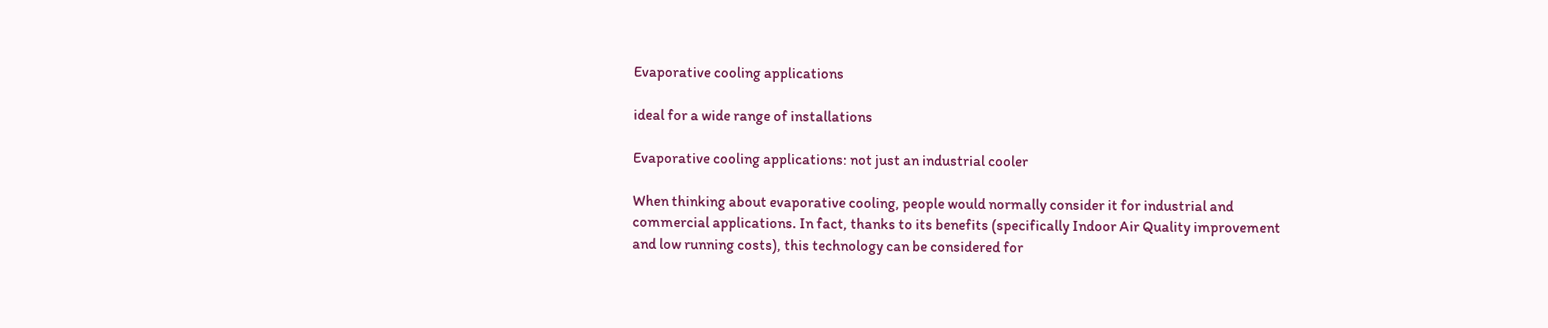Evaporative cooling applications

ideal for a wide range of installations

Evaporative cooling applications: not just an industrial cooler

When thinking about evaporative cooling, people would normally consider it for industrial and commercial applications. In fact, thanks to its benefits (specifically Indoor Air Quality improvement and low running costs), this technology can be considered for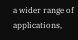a wider range of applications,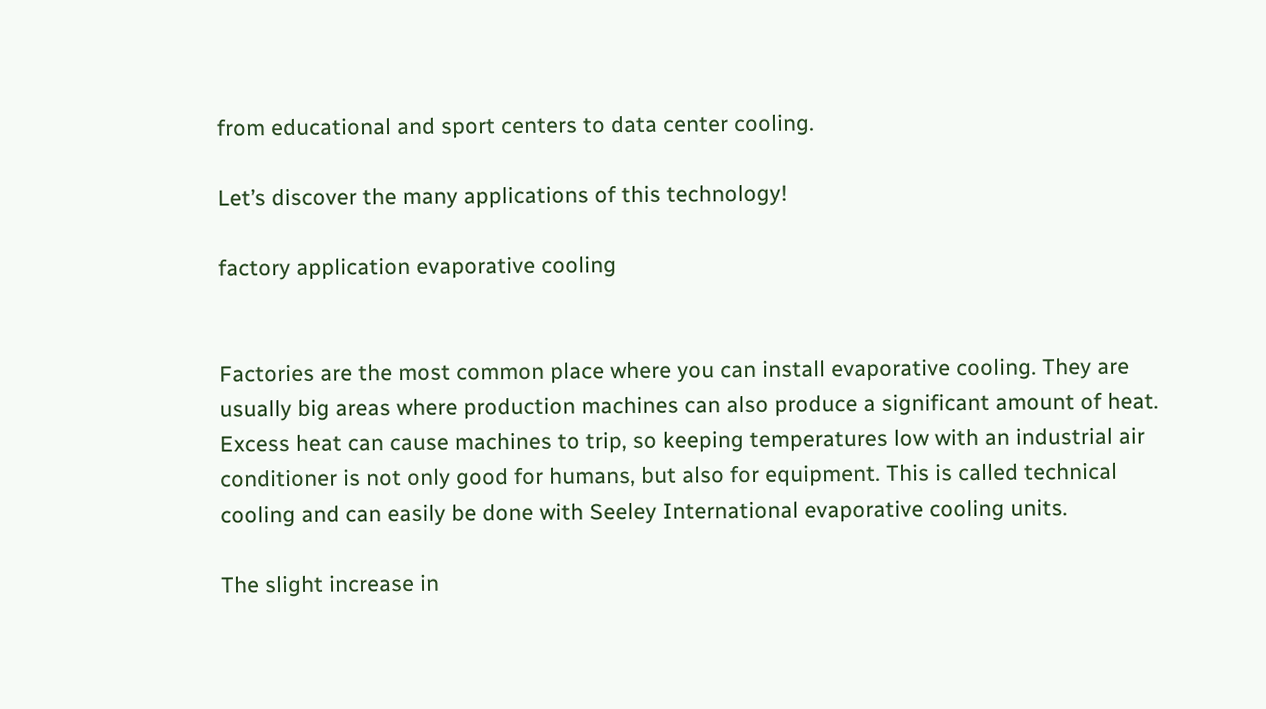from educational and sport centers to data center cooling.

Let’s discover the many applications of this technology!

factory application evaporative cooling


Factories are the most common place where you can install evaporative cooling. They are usually big areas where production machines can also produce a significant amount of heat. Excess heat can cause machines to trip, so keeping temperatures low with an industrial air conditioner is not only good for humans, but also for equipment. This is called technical cooling and can easily be done with Seeley International evaporative cooling units.

The slight increase in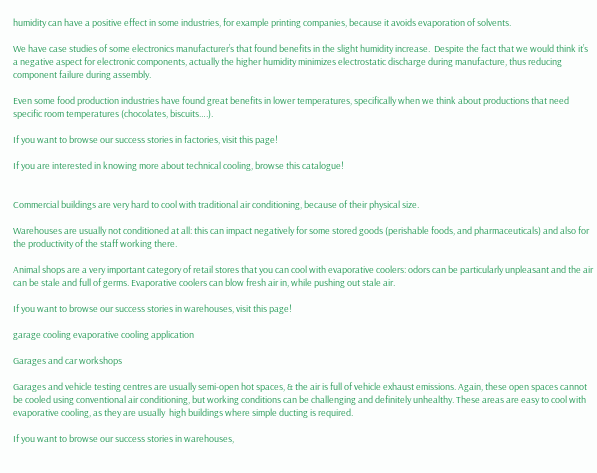humidity can have a positive effect in some industries, for example printing companies, because it avoids evaporation of solvents.

We have case studies of some electronics manufacturer’s that found benefits in the slight humidity increase.  Despite the fact that we would think it’s a negative aspect for electronic components, actually the higher humidity minimizes electrostatic discharge during manufacture, thus reducing component failure during assembly.

Even some food production industries have found great benefits in lower temperatures, specifically when we think about productions that need specific room temperatures (chocolates, biscuits….).

If you want to browse our success stories in factories, visit this page!

If you are interested in knowing more about technical cooling, browse this catalogue!


Commercial buildings are very hard to cool with traditional air conditioning, because of their physical size.

Warehouses are usually not conditioned at all: this can impact negatively for some stored goods (perishable foods, and pharmaceuticals) and also for the productivity of the staff working there.

Animal shops are a very important category of retail stores that you can cool with evaporative coolers: odors can be particularly unpleasant and the air can be stale and full of germs. Evaporative coolers can blow fresh air in, while pushing out stale air.

If you want to browse our success stories in warehouses, visit this page!

garage cooling evaporative cooling application

Garages and car workshops

Garages and vehicle testing centres are usually semi-open hot spaces, & the air is full of vehicle exhaust emissions. Again, these open spaces cannot be cooled using conventional air conditioning, but working conditions can be challenging and definitely unhealthy. These areas are easy to cool with evaporative cooling, as they are usually  high buildings where simple ducting is required.

If you want to browse our success stories in warehouses,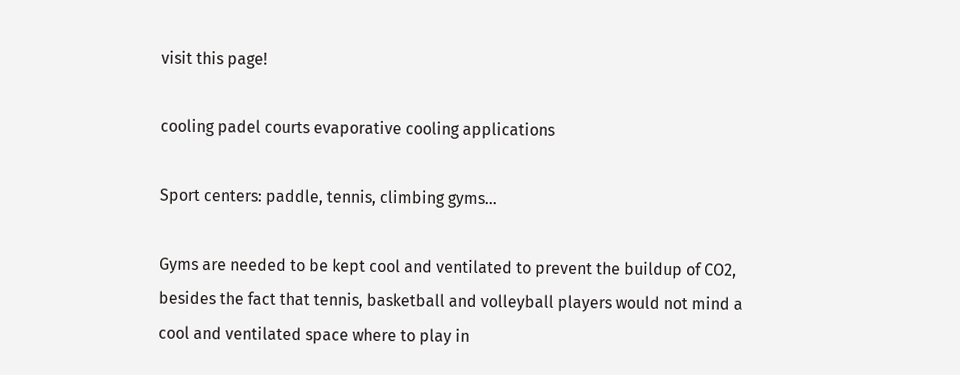visit this page!

cooling padel courts evaporative cooling applications

Sport centers: paddle, tennis, climbing gyms…

Gyms are needed to be kept cool and ventilated to prevent the buildup of CO2, besides the fact that tennis, basketball and volleyball players would not mind a cool and ventilated space where to play in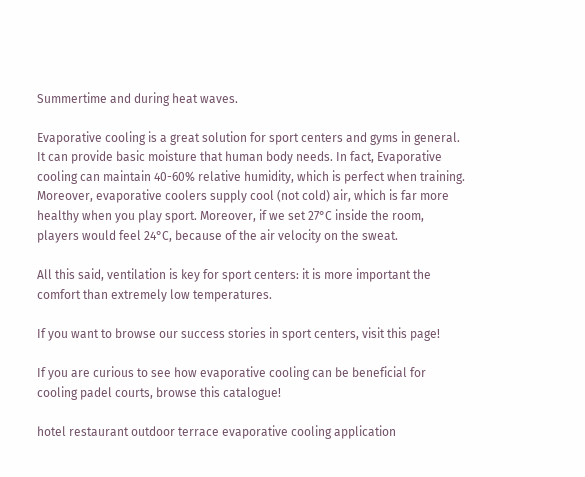Summertime and during heat waves.

Evaporative cooling is a great solution for sport centers and gyms in general. It can provide basic moisture that human body needs. In fact, Evaporative cooling can maintain 40-60% relative humidity, which is perfect when training. Moreover, evaporative coolers supply cool (not cold) air, which is far more healthy when you play sport. Moreover, if we set 27°C inside the room, players would feel 24°C, because of the air velocity on the sweat.

All this said, ventilation is key for sport centers: it is more important the comfort than extremely low temperatures.

If you want to browse our success stories in sport centers, visit this page!

If you are curious to see how evaporative cooling can be beneficial for cooling padel courts, browse this catalogue!

hotel restaurant outdoor terrace evaporative cooling application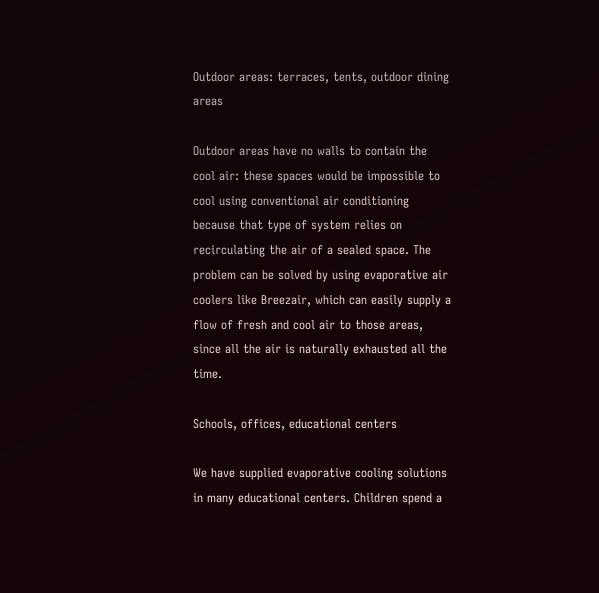Outdoor areas: terraces, tents, outdoor dining areas

Outdoor areas have no walls to contain the cool air: these spaces would be impossible to cool using conventional air conditioning because that type of system relies on recirculating the air of a sealed space. The problem can be solved by using evaporative air coolers like Breezair, which can easily supply a flow of fresh and cool air to those areas, since all the air is naturally exhausted all the time.

Schools, offices, educational centers

We have supplied evaporative cooling solutions in many educational centers. Children spend a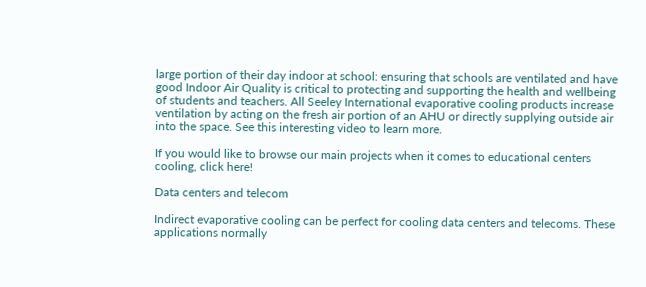large portion of their day indoor at school: ensuring that schools are ventilated and have good Indoor Air Quality is critical to protecting and supporting the health and wellbeing of students and teachers. All Seeley International evaporative cooling products increase ventilation by acting on the fresh air portion of an AHU or directly supplying outside air into the space. See this interesting video to learn more.

If you would like to browse our main projects when it comes to educational centers cooling, click here!

Data centers and telecom

Indirect evaporative cooling can be perfect for cooling data centers and telecoms. These applications normally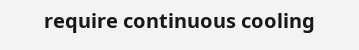require continuous cooling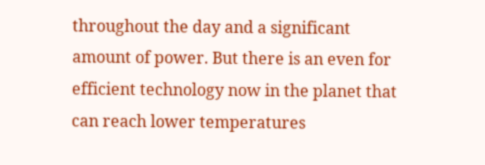throughout the day and a significant amount of power. But there is an even for efficient technology now in the planet that can reach lower temperatures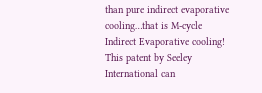than pure indirect evaporative cooling…that is M-cycle Indirect Evaporative cooling! This patent by Seeley International can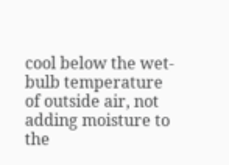cool below the wet-bulb temperature of outside air, not adding moisture to the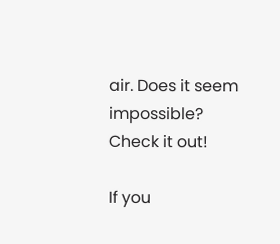air. Does it seem impossible? Check it out!

If you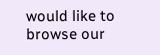would like to browse our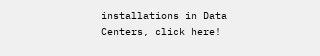installations in Data Centers, click here!